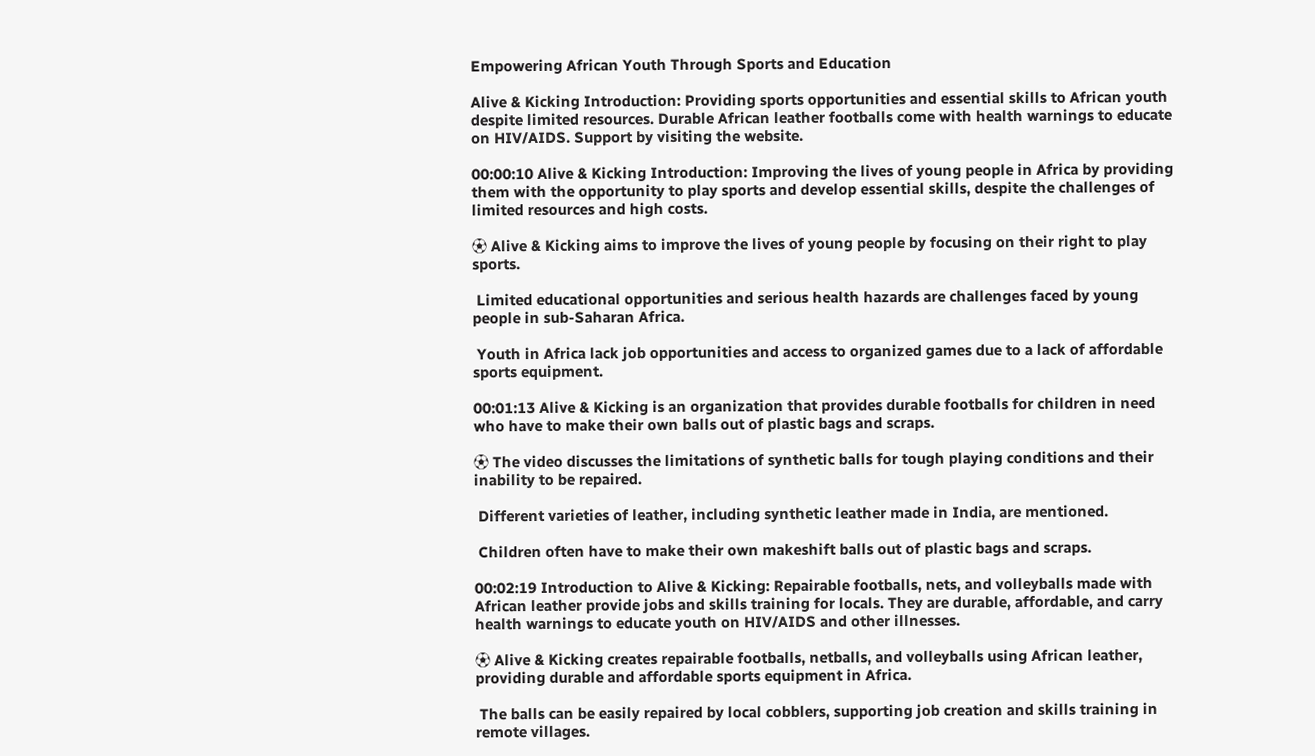Empowering African Youth Through Sports and Education

Alive & Kicking Introduction: Providing sports opportunities and essential skills to African youth despite limited resources. Durable African leather footballs come with health warnings to educate on HIV/AIDS. Support by visiting the website.

00:00:10 Alive & Kicking Introduction: Improving the lives of young people in Africa by providing them with the opportunity to play sports and develop essential skills, despite the challenges of limited resources and high costs.

⚽ Alive & Kicking aims to improve the lives of young people by focusing on their right to play sports.

 Limited educational opportunities and serious health hazards are challenges faced by young people in sub-Saharan Africa.

 Youth in Africa lack job opportunities and access to organized games due to a lack of affordable sports equipment.

00:01:13 Alive & Kicking is an organization that provides durable footballs for children in need who have to make their own balls out of plastic bags and scraps.

⚽ The video discusses the limitations of synthetic balls for tough playing conditions and their inability to be repaired.

 Different varieties of leather, including synthetic leather made in India, are mentioned.

 Children often have to make their own makeshift balls out of plastic bags and scraps.

00:02:19 Introduction to Alive & Kicking: Repairable footballs, nets, and volleyballs made with African leather provide jobs and skills training for locals. They are durable, affordable, and carry health warnings to educate youth on HIV/AIDS and other illnesses.

⚽ Alive & Kicking creates repairable footballs, netballs, and volleyballs using African leather, providing durable and affordable sports equipment in Africa.

 The balls can be easily repaired by local cobblers, supporting job creation and skills training in remote villages.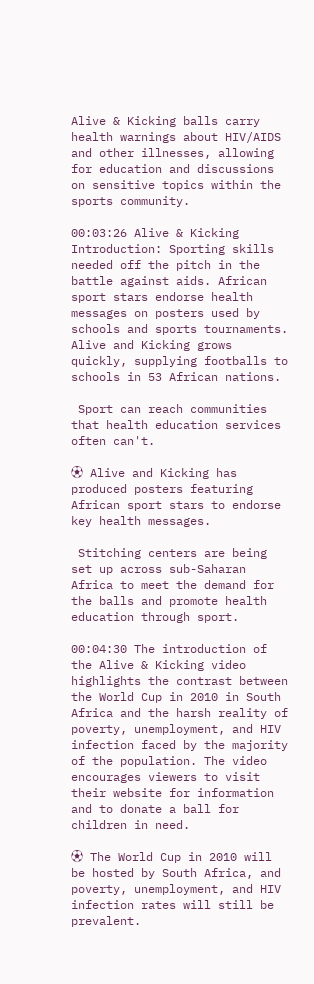Alive & Kicking balls carry health warnings about HIV/AIDS and other illnesses, allowing for education and discussions on sensitive topics within the sports community.

00:03:26 Alive & Kicking Introduction: Sporting skills needed off the pitch in the battle against aids. African sport stars endorse health messages on posters used by schools and sports tournaments. Alive and Kicking grows quickly, supplying footballs to schools in 53 African nations.

 Sport can reach communities that health education services often can't.

⚽ Alive and Kicking has produced posters featuring African sport stars to endorse key health messages.

 Stitching centers are being set up across sub-Saharan Africa to meet the demand for the balls and promote health education through sport.

00:04:30 The introduction of the Alive & Kicking video highlights the contrast between the World Cup in 2010 in South Africa and the harsh reality of poverty, unemployment, and HIV infection faced by the majority of the population. The video encourages viewers to visit their website for information and to donate a ball for children in need.

⚽ The World Cup in 2010 will be hosted by South Africa, and poverty, unemployment, and HIV infection rates will still be prevalent.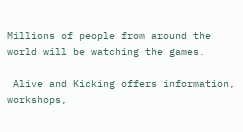Millions of people from around the world will be watching the games.

 Alive and Kicking offers information, workshops,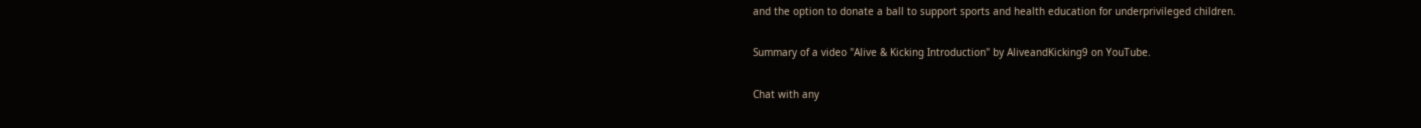and the option to donate a ball to support sports and health education for underprivileged children.

Summary of a video "Alive & Kicking Introduction" by AliveandKicking9 on YouTube.

Chat with any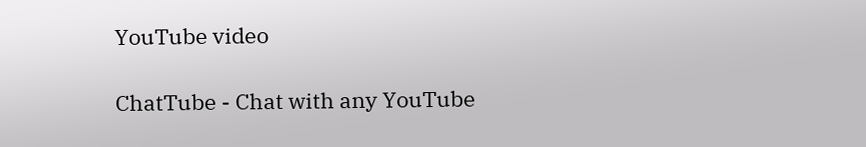YouTube video

ChatTube - Chat with any YouTube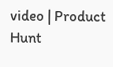video | Product Hunt